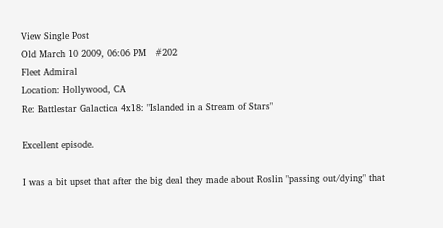View Single Post
Old March 10 2009, 06:06 PM   #202
Fleet Admiral
Location: Hollywood, CA
Re: Battlestar Galactica 4x18: "Islanded in a Stream of Stars"

Excellent episode.

I was a bit upset that after the big deal they made about Roslin "passing out/dying" that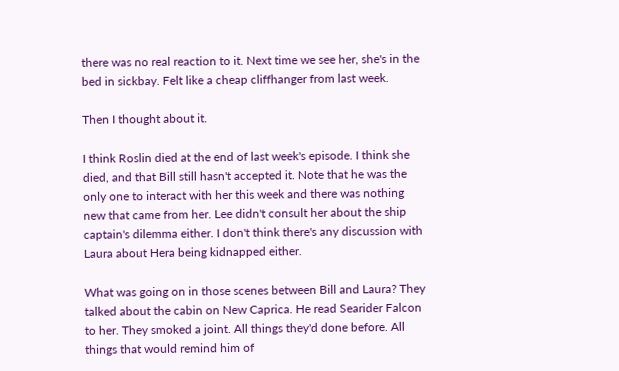there was no real reaction to it. Next time we see her, she's in the bed in sickbay. Felt like a cheap cliffhanger from last week.

Then I thought about it.

I think Roslin died at the end of last week's episode. I think she died, and that Bill still hasn't accepted it. Note that he was the only one to interact with her this week and there was nothing new that came from her. Lee didn't consult her about the ship captain's dilemma either. I don't think there's any discussion with Laura about Hera being kidnapped either.

What was going on in those scenes between Bill and Laura? They talked about the cabin on New Caprica. He read Searider Falcon to her. They smoked a joint. All things they'd done before. All things that would remind him of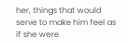her, things that would serve to make him feel as if she were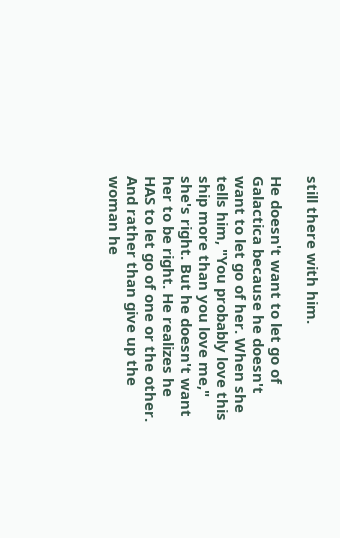still there with him.

He doesn't want to let go of Galactica because he doesn't want to let go of her. When she tells him, "You probably love this ship more than you love me," she's right. But he doesn't want her to be right. He realizes he HAS to let go of one or the other. And rather than give up the woman he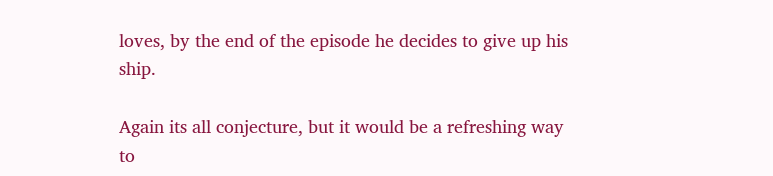loves, by the end of the episode he decides to give up his ship.

Again its all conjecture, but it would be a refreshing way to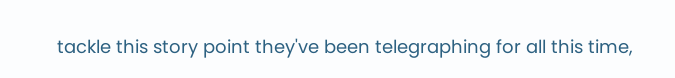tackle this story point they've been telegraphing for all this time,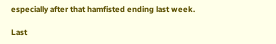especially after that hamfisted ending last week.

Last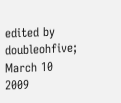edited by doubleohfive; March 10 2009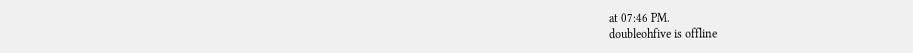at 07:46 PM.
doubleohfive is offline